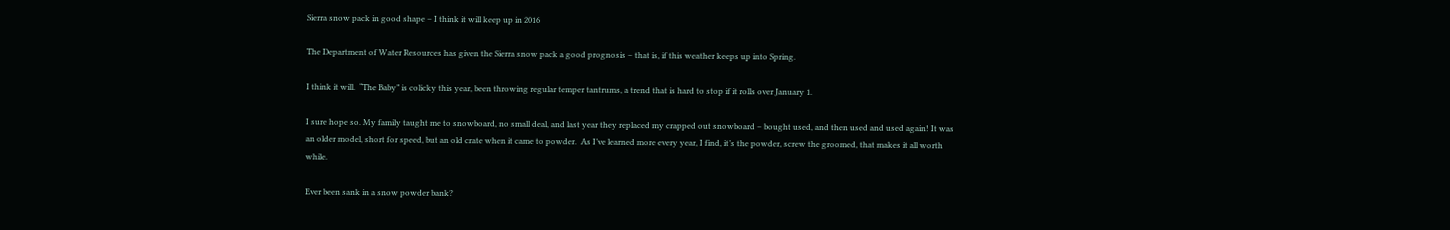Sierra snow pack in good shape – I think it will keep up in 2016

The Department of Water Resources has given the Sierra snow pack a good prognosis – that is, if this weather keeps up into Spring.

I think it will.  “The Baby” is colicky this year, been throwing regular temper tantrums, a trend that is hard to stop if it rolls over January 1.

I sure hope so. My family taught me to snowboard, no small deal, and last year they replaced my crapped out snowboard – bought used, and then used and used again! It was an older model, short for speed, but an old crate when it came to powder.  As I’ve learned more every year, I find, it’s the powder, screw the groomed, that makes it all worth while.

Ever been sank in a snow powder bank?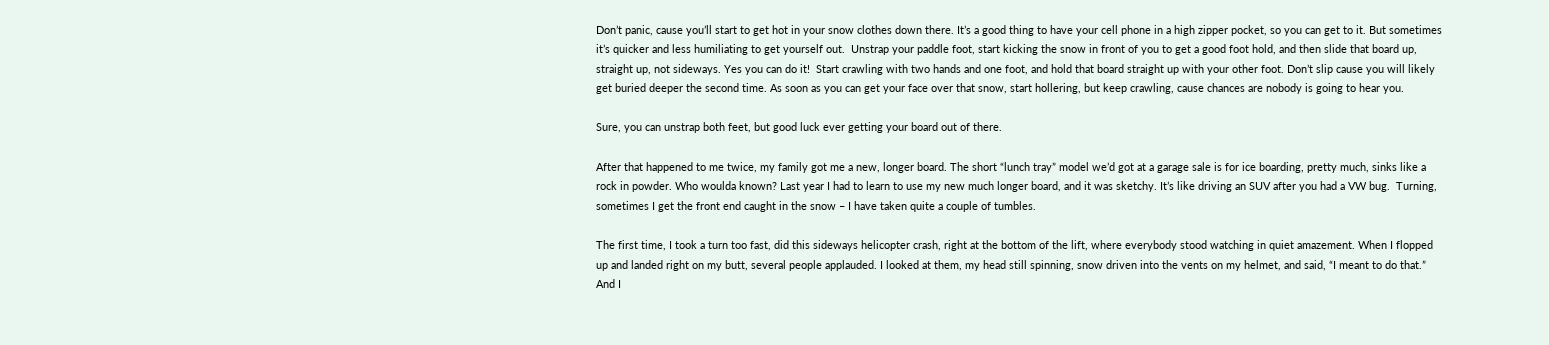Don’t panic, cause you’ll start to get hot in your snow clothes down there. It’s a good thing to have your cell phone in a high zipper pocket, so you can get to it. But sometimes it’s quicker and less humiliating to get yourself out.  Unstrap your paddle foot, start kicking the snow in front of you to get a good foot hold, and then slide that board up, straight up, not sideways. Yes you can do it!  Start crawling with two hands and one foot, and hold that board straight up with your other foot. Don’t slip cause you will likely get buried deeper the second time. As soon as you can get your face over that snow, start hollering, but keep crawling, cause chances are nobody is going to hear you.

Sure, you can unstrap both feet, but good luck ever getting your board out of there.

After that happened to me twice, my family got me a new, longer board. The short “lunch tray” model we’d got at a garage sale is for ice boarding, pretty much, sinks like a rock in powder. Who woulda known? Last year I had to learn to use my new much longer board, and it was sketchy. It’s like driving an SUV after you had a VW bug.  Turning, sometimes I get the front end caught in the snow – I have taken quite a couple of tumbles.

The first time, I took a turn too fast, did this sideways helicopter crash, right at the bottom of the lift, where everybody stood watching in quiet amazement. When I flopped up and landed right on my butt, several people applauded. I looked at them, my head still spinning, snow driven into the vents on my helmet, and said, “I meant to do that.” And I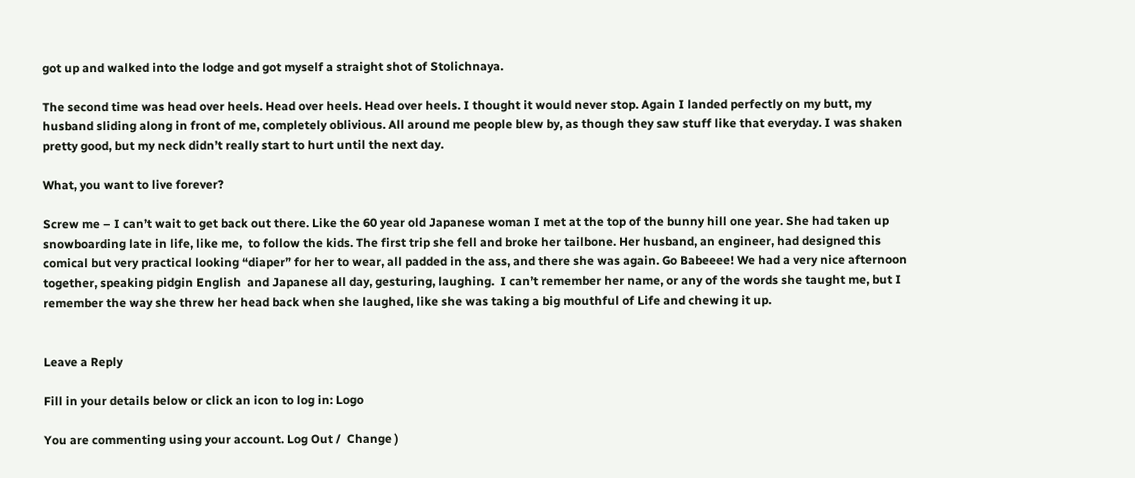got up and walked into the lodge and got myself a straight shot of Stolichnaya.

The second time was head over heels. Head over heels. Head over heels. I thought it would never stop. Again I landed perfectly on my butt, my husband sliding along in front of me, completely oblivious. All around me people blew by, as though they saw stuff like that everyday. I was shaken pretty good, but my neck didn’t really start to hurt until the next day.

What, you want to live forever?

Screw me – I can’t wait to get back out there. Like the 60 year old Japanese woman I met at the top of the bunny hill one year. She had taken up snowboarding late in life, like me,  to follow the kids. The first trip she fell and broke her tailbone. Her husband, an engineer, had designed this comical but very practical looking “diaper” for her to wear, all padded in the ass, and there she was again. Go Babeeee! We had a very nice afternoon together, speaking pidgin English  and Japanese all day, gesturing, laughing.  I can’t remember her name, or any of the words she taught me, but I remember the way she threw her head back when she laughed, like she was taking a big mouthful of Life and chewing it up.


Leave a Reply

Fill in your details below or click an icon to log in: Logo

You are commenting using your account. Log Out /  Change )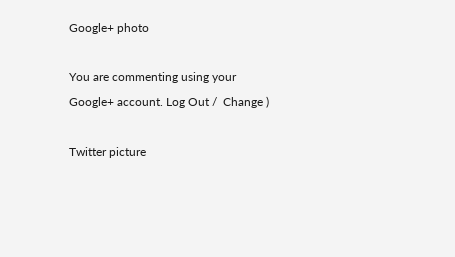Google+ photo

You are commenting using your Google+ account. Log Out /  Change )

Twitter picture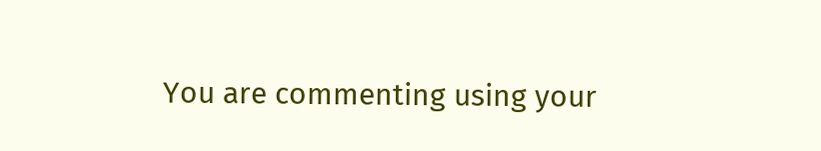You are commenting using your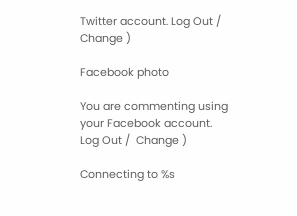Twitter account. Log Out /  Change )

Facebook photo

You are commenting using your Facebook account. Log Out /  Change )

Connecting to %s